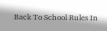Back To School Rules In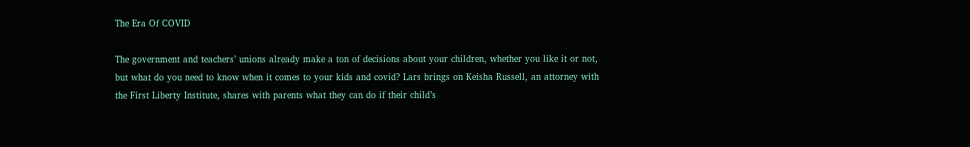The Era Of COVID

The government and teachers’ unions already make a ton of decisions about your children, whether you like it or not, but what do you need to know when it comes to your kids and covid? Lars brings on Keisha Russell, an attorney with the First Liberty Institute, shares with parents what they can do if their child’s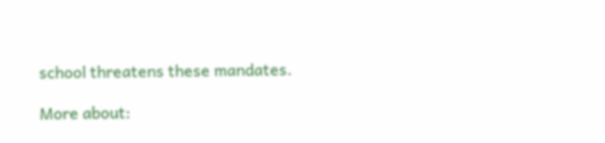school threatens these mandates.

More about: